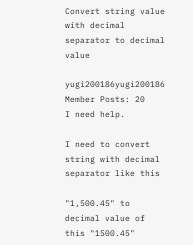Convert string value with decimal separator to decimal value

yugi200186yugi200186 Member Posts: 20
I need help.

I need to convert string with decimal separator like this

"1,500.45" to decimal value of this "1500.45"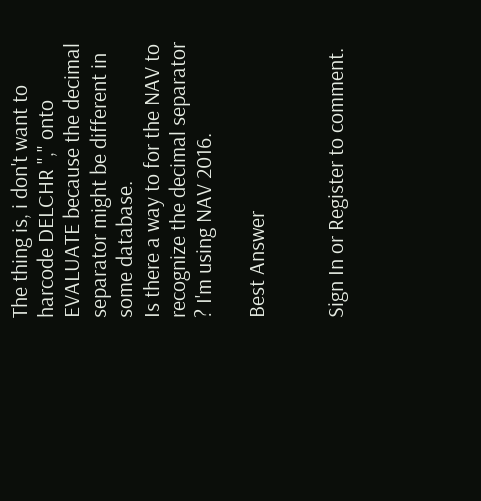The thing is, i don't want to harcode DELCHR "," onto EVALUATE because the decimal separator might be different in some database.
Is there a way to for the NAV to recognize the decimal separator ? I'm using NAV 2016.

Best Answer


Sign In or Register to comment.